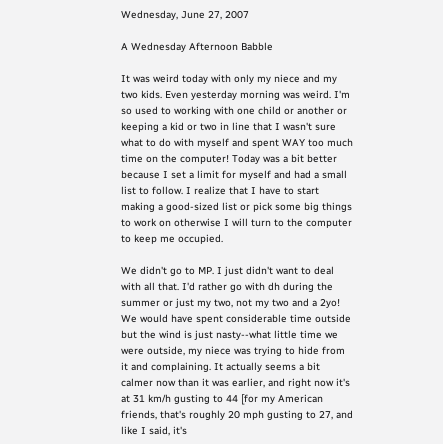Wednesday, June 27, 2007

A Wednesday Afternoon Babble

It was weird today with only my niece and my two kids. Even yesterday morning was weird. I'm so used to working with one child or another or keeping a kid or two in line that I wasn't sure what to do with myself and spent WAY too much time on the computer! Today was a bit better because I set a limit for myself and had a small list to follow. I realize that I have to start making a good-sized list or pick some big things to work on otherwise I will turn to the computer to keep me occupied.

We didn't go to MP. I just didn't want to deal with all that. I'd rather go with dh during the summer or just my two, not my two and a 2yo! We would have spent considerable time outside but the wind is just nasty--what little time we were outside, my niece was trying to hide from it and complaining. It actually seems a bit calmer now than it was earlier, and right now it's at 31 km/h gusting to 44 [for my American friends, that's roughly 20 mph gusting to 27, and like I said, it's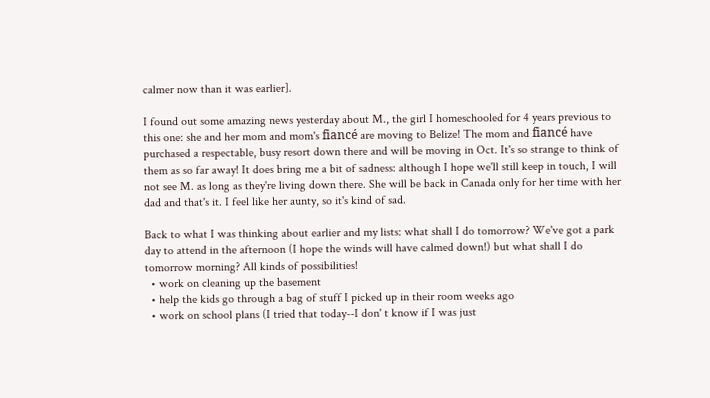calmer now than it was earlier].

I found out some amazing news yesterday about M., the girl I homeschooled for 4 years previous to this one: she and her mom and mom's fiancé are moving to Belize! The mom and fiancé have purchased a respectable, busy resort down there and will be moving in Oct. It's so strange to think of them as so far away! It does bring me a bit of sadness: although I hope we'll still keep in touch, I will not see M. as long as they're living down there. She will be back in Canada only for her time with her dad and that's it. I feel like her aunty, so it's kind of sad.

Back to what I was thinking about earlier and my lists: what shall I do tomorrow? We've got a park day to attend in the afternoon (I hope the winds will have calmed down!) but what shall I do tomorrow morning? All kinds of possibilities!
  • work on cleaning up the basement
  • help the kids go through a bag of stuff I picked up in their room weeks ago
  • work on school plans (I tried that today--I don' t know if I was just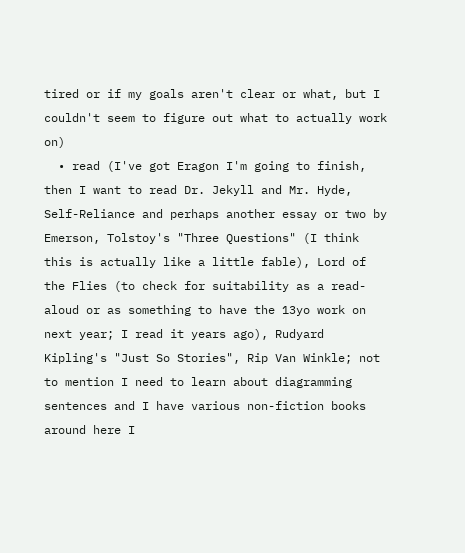tired or if my goals aren't clear or what, but I couldn't seem to figure out what to actually work on)
  • read (I've got Eragon I'm going to finish, then I want to read Dr. Jekyll and Mr. Hyde, Self-Reliance and perhaps another essay or two by Emerson, Tolstoy's "Three Questions" (I think this is actually like a little fable), Lord of the Flies (to check for suitability as a read-aloud or as something to have the 13yo work on next year; I read it years ago), Rudyard Kipling's "Just So Stories", Rip Van Winkle; not to mention I need to learn about diagramming sentences and I have various non-fiction books around here I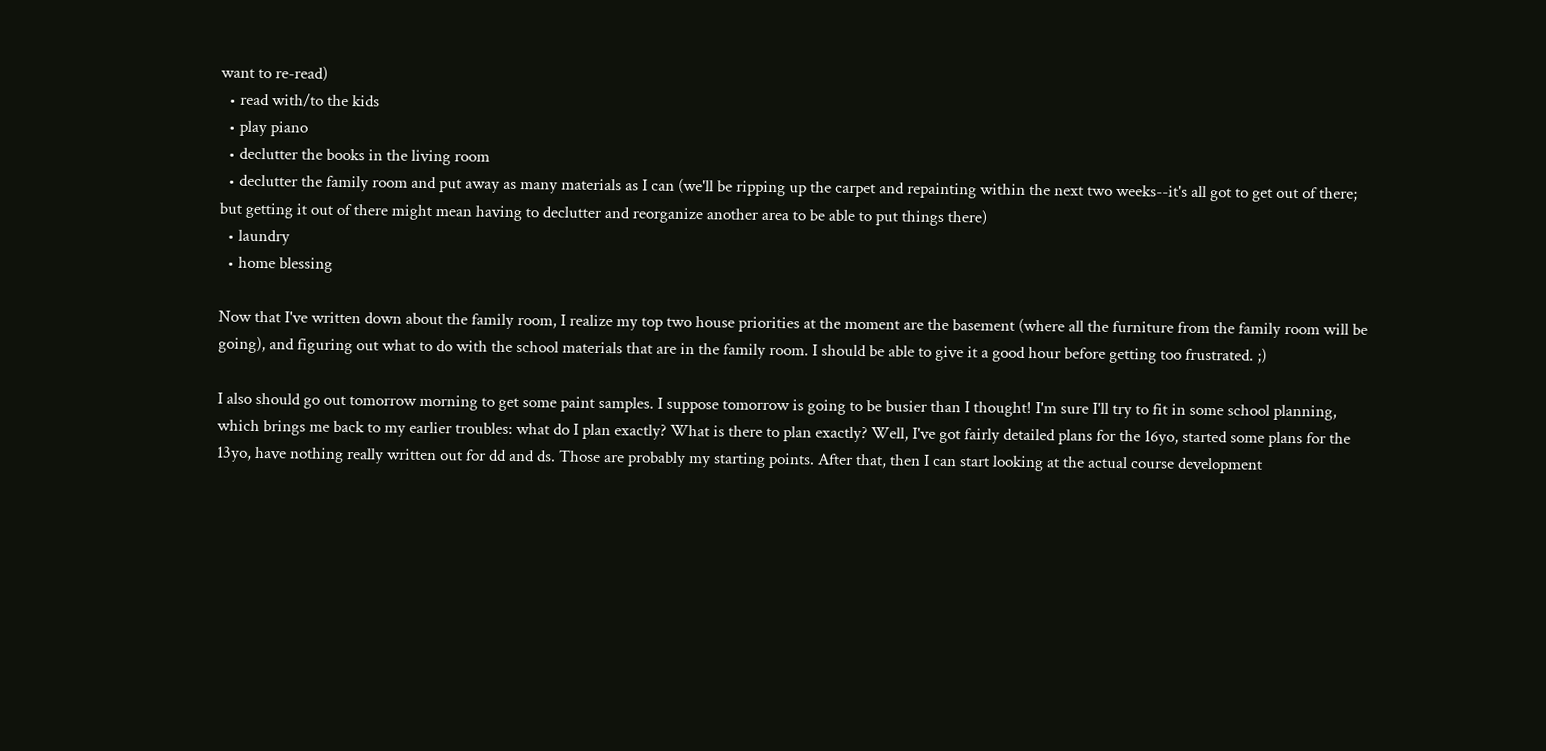want to re-read)
  • read with/to the kids
  • play piano
  • declutter the books in the living room
  • declutter the family room and put away as many materials as I can (we'll be ripping up the carpet and repainting within the next two weeks--it's all got to get out of there; but getting it out of there might mean having to declutter and reorganize another area to be able to put things there)
  • laundry
  • home blessing

Now that I've written down about the family room, I realize my top two house priorities at the moment are the basement (where all the furniture from the family room will be going), and figuring out what to do with the school materials that are in the family room. I should be able to give it a good hour before getting too frustrated. ;)

I also should go out tomorrow morning to get some paint samples. I suppose tomorrow is going to be busier than I thought! I'm sure I'll try to fit in some school planning, which brings me back to my earlier troubles: what do I plan exactly? What is there to plan exactly? Well, I've got fairly detailed plans for the 16yo, started some plans for the 13yo, have nothing really written out for dd and ds. Those are probably my starting points. After that, then I can start looking at the actual course development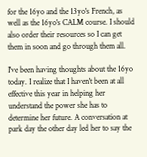for the 16yo and the 13yo's French, as well as the 16yo's CALM course. I should also order their resources so I can get them in soon and go through them all.

I've been having thoughts about the 16yo today. I realize that I haven't been at all effective this year in helping her understand the power she has to determine her future. A conversation at park day the other day led her to say the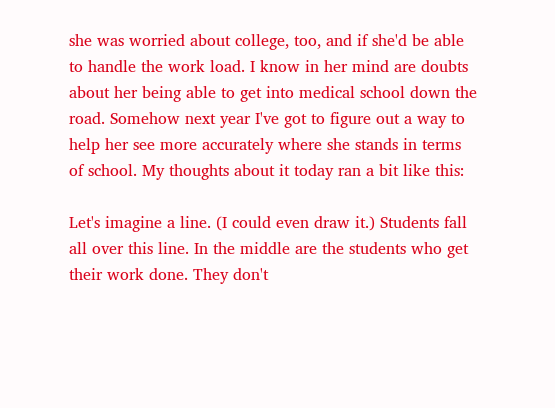she was worried about college, too, and if she'd be able to handle the work load. I know in her mind are doubts about her being able to get into medical school down the road. Somehow next year I've got to figure out a way to help her see more accurately where she stands in terms of school. My thoughts about it today ran a bit like this:

Let's imagine a line. (I could even draw it.) Students fall all over this line. In the middle are the students who get their work done. They don't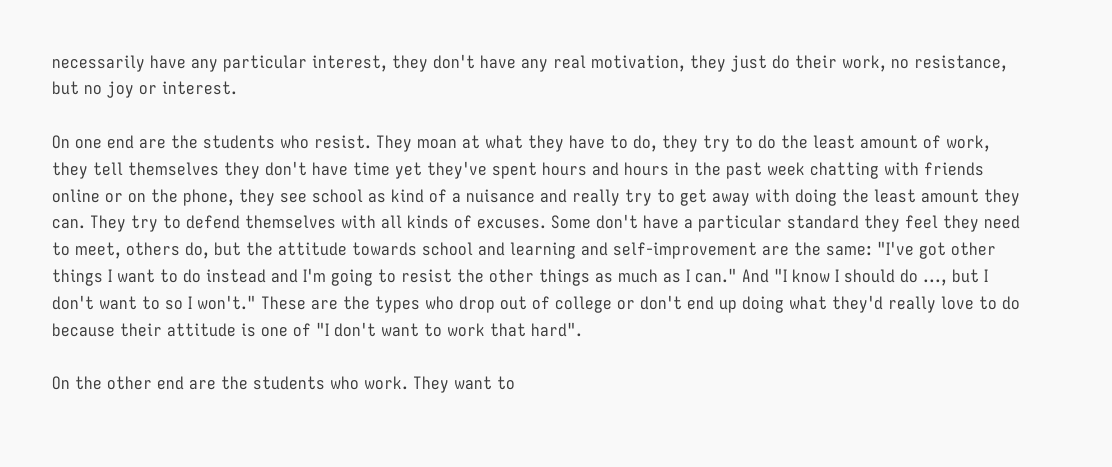necessarily have any particular interest, they don't have any real motivation, they just do their work, no resistance, but no joy or interest.

On one end are the students who resist. They moan at what they have to do, they try to do the least amount of work, they tell themselves they don't have time yet they've spent hours and hours in the past week chatting with friends online or on the phone, they see school as kind of a nuisance and really try to get away with doing the least amount they can. They try to defend themselves with all kinds of excuses. Some don't have a particular standard they feel they need to meet, others do, but the attitude towards school and learning and self-improvement are the same: "I've got other things I want to do instead and I'm going to resist the other things as much as I can." And "I know I should do ..., but I don't want to so I won't." These are the types who drop out of college or don't end up doing what they'd really love to do because their attitude is one of "I don't want to work that hard".

On the other end are the students who work. They want to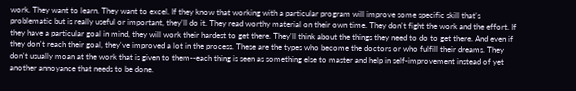work. They want to learn. They want to excel. If they know that working with a particular program will improve some specific skill that's problematic but is really useful or important, they'll do it. They read worthy material on their own time. They don't fight the work and the effort. If they have a particular goal in mind, they will work their hardest to get there. They'll think about the things they need to do to get there. And even if they don't reach their goal, they've improved a lot in the process. These are the types who become the doctors or who fulfill their dreams. They don't usually moan at the work that is given to them--each thing is seen as something else to master and help in self-improvement instead of yet another annoyance that needs to be done.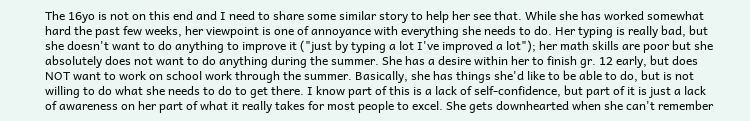The 16yo is not on this end and I need to share some similar story to help her see that. While she has worked somewhat hard the past few weeks, her viewpoint is one of annoyance with everything she needs to do. Her typing is really bad, but she doesn't want to do anything to improve it ("just by typing a lot I've improved a lot"); her math skills are poor but she absolutely does not want to do anything during the summer. She has a desire within her to finish gr. 12 early, but does NOT want to work on school work through the summer. Basically, she has things she'd like to be able to do, but is not willing to do what she needs to do to get there. I know part of this is a lack of self-confidence, but part of it is just a lack of awareness on her part of what it really takes for most people to excel. She gets downhearted when she can't remember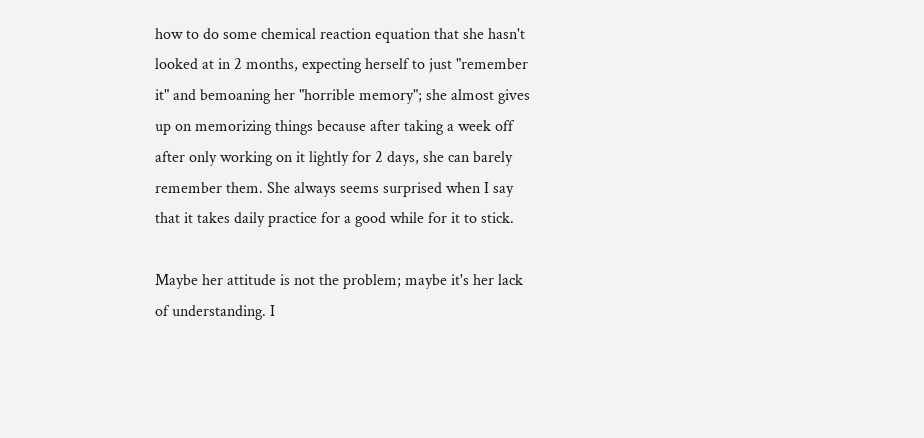how to do some chemical reaction equation that she hasn't looked at in 2 months, expecting herself to just "remember it" and bemoaning her "horrible memory"; she almost gives up on memorizing things because after taking a week off after only working on it lightly for 2 days, she can barely remember them. She always seems surprised when I say that it takes daily practice for a good while for it to stick.

Maybe her attitude is not the problem; maybe it's her lack of understanding. I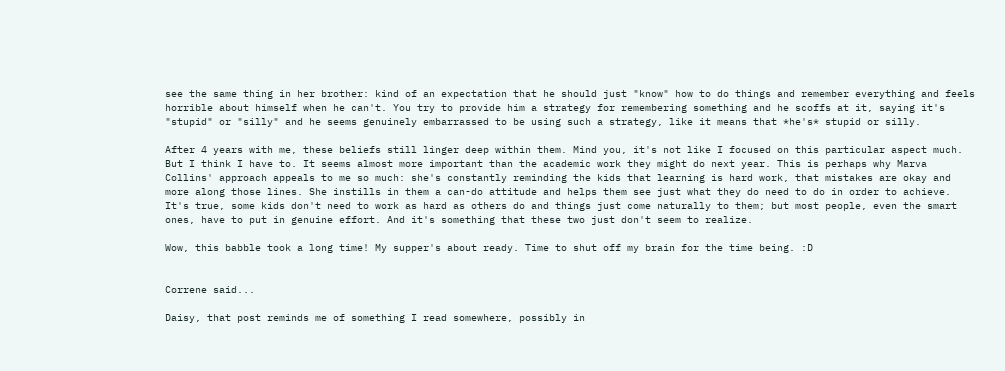see the same thing in her brother: kind of an expectation that he should just "know" how to do things and remember everything and feels horrible about himself when he can't. You try to provide him a strategy for remembering something and he scoffs at it, saying it's "stupid" or "silly" and he seems genuinely embarrassed to be using such a strategy, like it means that *he's* stupid or silly.

After 4 years with me, these beliefs still linger deep within them. Mind you, it's not like I focused on this particular aspect much. But I think I have to. It seems almost more important than the academic work they might do next year. This is perhaps why Marva Collins' approach appeals to me so much: she's constantly reminding the kids that learning is hard work, that mistakes are okay and more along those lines. She instills in them a can-do attitude and helps them see just what they do need to do in order to achieve. It's true, some kids don't need to work as hard as others do and things just come naturally to them; but most people, even the smart ones, have to put in genuine effort. And it's something that these two just don't seem to realize.

Wow, this babble took a long time! My supper's about ready. Time to shut off my brain for the time being. :D


Correne said...

Daisy, that post reminds me of something I read somewhere, possibly in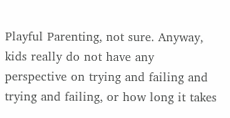Playful Parenting, not sure. Anyway, kids really do not have any perspective on trying and failing and trying and failing, or how long it takes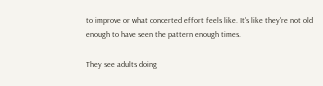to improve or what concerted effort feels like. It's like they're not old enough to have seen the pattern enough times.

They see adults doing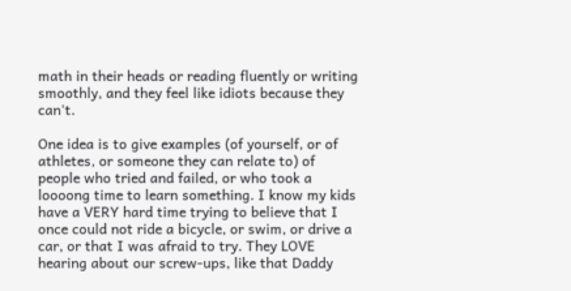math in their heads or reading fluently or writing smoothly, and they feel like idiots because they can't.

One idea is to give examples (of yourself, or of athletes, or someone they can relate to) of people who tried and failed, or who took a loooong time to learn something. I know my kids have a VERY hard time trying to believe that I once could not ride a bicycle, or swim, or drive a car, or that I was afraid to try. They LOVE hearing about our screw-ups, like that Daddy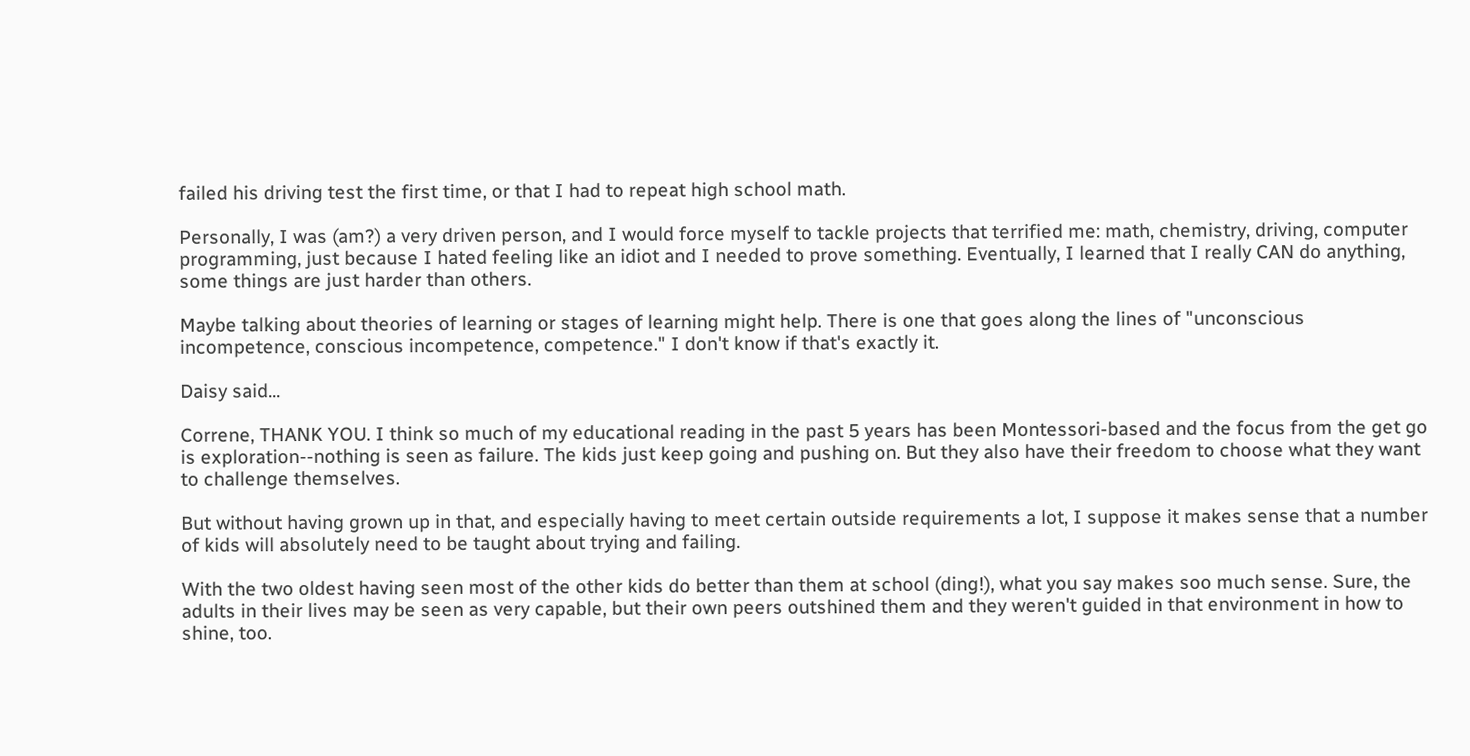failed his driving test the first time, or that I had to repeat high school math.

Personally, I was (am?) a very driven person, and I would force myself to tackle projects that terrified me: math, chemistry, driving, computer programming, just because I hated feeling like an idiot and I needed to prove something. Eventually, I learned that I really CAN do anything, some things are just harder than others.

Maybe talking about theories of learning or stages of learning might help. There is one that goes along the lines of "unconscious incompetence, conscious incompetence, competence." I don't know if that's exactly it.

Daisy said...

Correne, THANK YOU. I think so much of my educational reading in the past 5 years has been Montessori-based and the focus from the get go is exploration--nothing is seen as failure. The kids just keep going and pushing on. But they also have their freedom to choose what they want to challenge themselves.

But without having grown up in that, and especially having to meet certain outside requirements a lot, I suppose it makes sense that a number of kids will absolutely need to be taught about trying and failing.

With the two oldest having seen most of the other kids do better than them at school (ding!), what you say makes soo much sense. Sure, the adults in their lives may be seen as very capable, but their own peers outshined them and they weren't guided in that environment in how to shine, too.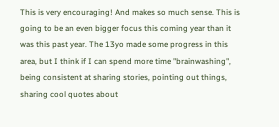This is very encouraging! And makes so much sense. This is going to be an even bigger focus this coming year than it was this past year. The 13yo made some progress in this area, but I think if I can spend more time "brainwashing", being consistent at sharing stories, pointing out things, sharing cool quotes about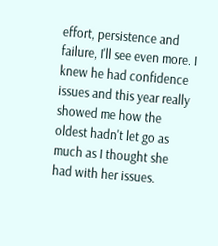effort, persistence and failure, I'll see even more. I knew he had confidence issues and this year really showed me how the oldest hadn't let go as much as I thought she had with her issues.